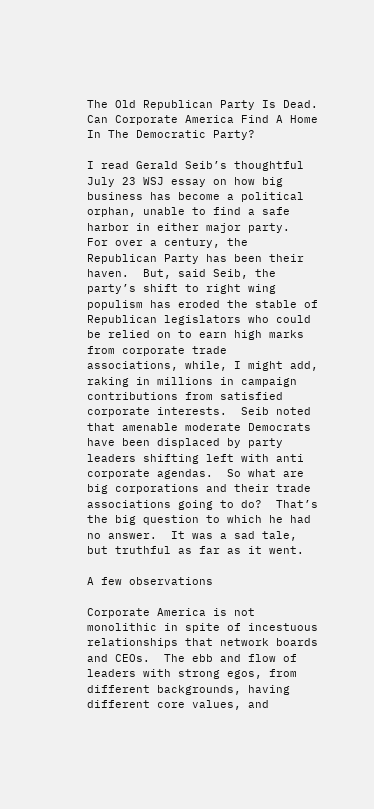The Old Republican Party Is Dead. Can Corporate America Find A Home In The Democratic Party?

I read Gerald Seib’s thoughtful July 23 WSJ essay on how big business has become a political orphan, unable to find a safe harbor in either major party.  For over a century, the Republican Party has been their haven.  But, said Seib, the party’s shift to right wing populism has eroded the stable of Republican legislators who could be relied on to earn high marks from corporate trade associations, while, I might add, raking in millions in campaign contributions from satisfied corporate interests.  Seib noted that amenable moderate Democrats have been displaced by party leaders shifting left with anti corporate agendas.  So what are big corporations and their trade associations going to do?  That’s the big question to which he had no answer.  It was a sad tale, but truthful as far as it went.

A few observations

Corporate America is not monolithic in spite of incestuous relationships that network boards and CEOs.  The ebb and flow of leaders with strong egos, from different backgrounds, having different core values, and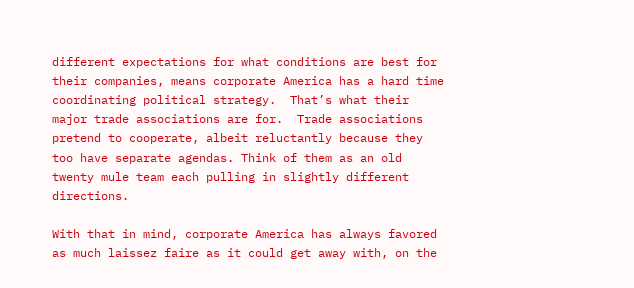different expectations for what conditions are best for their companies, means corporate America has a hard time coordinating political strategy.  That’s what their major trade associations are for.  Trade associations pretend to cooperate, albeit reluctantly because they too have separate agendas. Think of them as an old twenty mule team each pulling in slightly different directions.

With that in mind, corporate America has always favored as much laissez faire as it could get away with, on the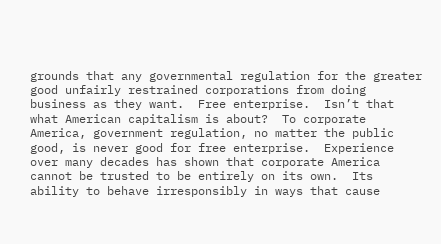grounds that any governmental regulation for the greater good unfairly restrained corporations from doing business as they want.  Free enterprise.  Isn’t that what American capitalism is about?  To corporate America, government regulation, no matter the public good, is never good for free enterprise.  Experience over many decades has shown that corporate America cannot be trusted to be entirely on its own.  Its ability to behave irresponsibly in ways that cause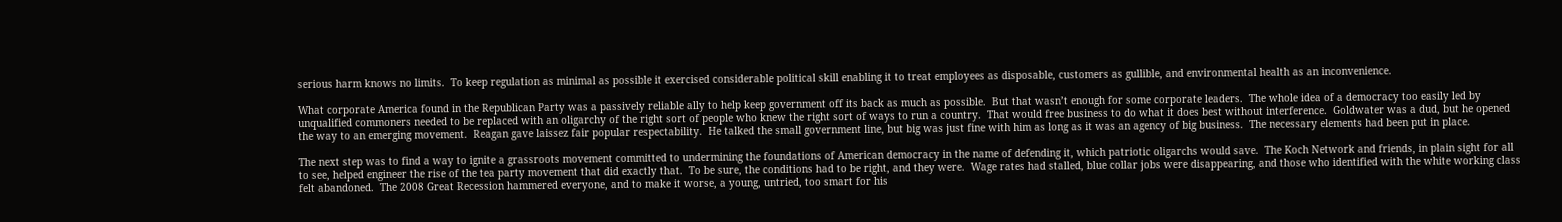serious harm knows no limits.  To keep regulation as minimal as possible it exercised considerable political skill enabling it to treat employees as disposable, customers as gullible, and environmental health as an inconvenience.

What corporate America found in the Republican Party was a passively reliable ally to help keep government off its back as much as possible.  But that wasn’t enough for some corporate leaders.  The whole idea of a democracy too easily led by unqualified commoners needed to be replaced with an oligarchy of the right sort of people who knew the right sort of ways to run a country.  That would free business to do what it does best without interference.  Goldwater was a dud, but he opened the way to an emerging movement.  Reagan gave laissez fair popular respectability.  He talked the small government line, but big was just fine with him as long as it was an agency of big business.  The necessary elements had been put in place.

The next step was to find a way to ignite a grassroots movement committed to undermining the foundations of American democracy in the name of defending it, which patriotic oligarchs would save.  The Koch Network and friends, in plain sight for all to see, helped engineer the rise of the tea party movement that did exactly that.  To be sure, the conditions had to be right, and they were.  Wage rates had stalled, blue collar jobs were disappearing, and those who identified with the white working class felt abandoned.  The 2008 Great Recession hammered everyone, and to make it worse, a young, untried, too smart for his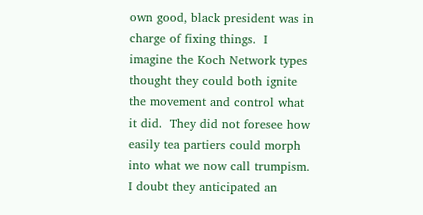own good, black president was in charge of fixing things.  I imagine the Koch Network types thought they could both ignite the movement and control what it did.  They did not foresee how easily tea partiers could morph into what we now call trumpism.  I doubt they anticipated an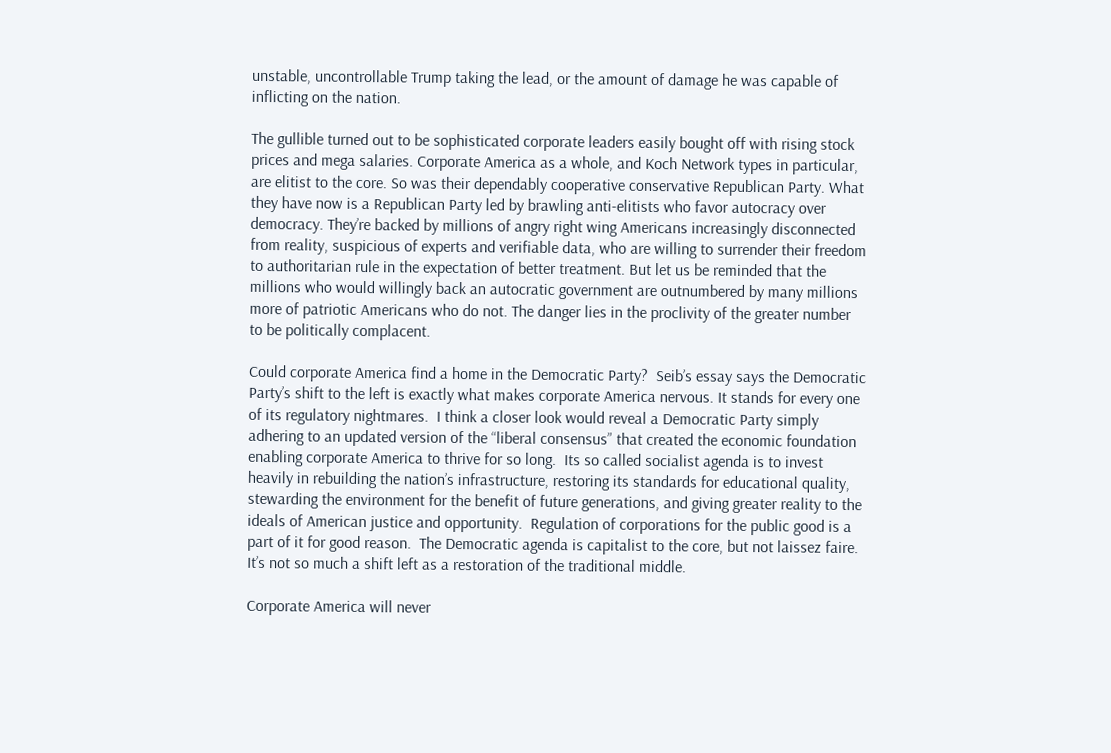unstable, uncontrollable Trump taking the lead, or the amount of damage he was capable of inflicting on the nation.

The gullible turned out to be sophisticated corporate leaders easily bought off with rising stock prices and mega salaries. Corporate America as a whole, and Koch Network types in particular, are elitist to the core. So was their dependably cooperative conservative Republican Party. What they have now is a Republican Party led by brawling anti-elitists who favor autocracy over democracy. They’re backed by millions of angry right wing Americans increasingly disconnected from reality, suspicious of experts and verifiable data, who are willing to surrender their freedom to authoritarian rule in the expectation of better treatment. But let us be reminded that the millions who would willingly back an autocratic government are outnumbered by many millions more of patriotic Americans who do not. The danger lies in the proclivity of the greater number to be politically complacent.

Could corporate America find a home in the Democratic Party?  Seib’s essay says the Democratic Party’s shift to the left is exactly what makes corporate America nervous. It stands for every one of its regulatory nightmares.  I think a closer look would reveal a Democratic Party simply adhering to an updated version of the “liberal consensus” that created the economic foundation enabling corporate America to thrive for so long.  Its so called socialist agenda is to invest heavily in rebuilding the nation’s infrastructure, restoring its standards for educational quality, stewarding the environment for the benefit of future generations, and giving greater reality to the ideals of American justice and opportunity.  Regulation of corporations for the public good is a part of it for good reason.  The Democratic agenda is capitalist to the core, but not laissez faire.  It’s not so much a shift left as a restoration of the traditional middle.

Corporate America will never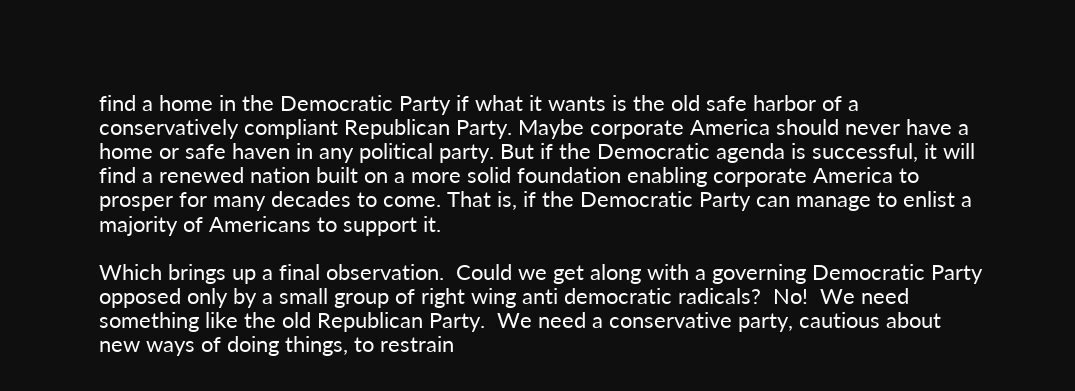find a home in the Democratic Party if what it wants is the old safe harbor of a conservatively compliant Republican Party. Maybe corporate America should never have a home or safe haven in any political party. But if the Democratic agenda is successful, it will find a renewed nation built on a more solid foundation enabling corporate America to prosper for many decades to come. That is, if the Democratic Party can manage to enlist a majority of Americans to support it.

Which brings up a final observation.  Could we get along with a governing Democratic Party opposed only by a small group of right wing anti democratic radicals?  No!  We need something like the old Republican Party.  We need a conservative party, cautious about new ways of doing things, to restrain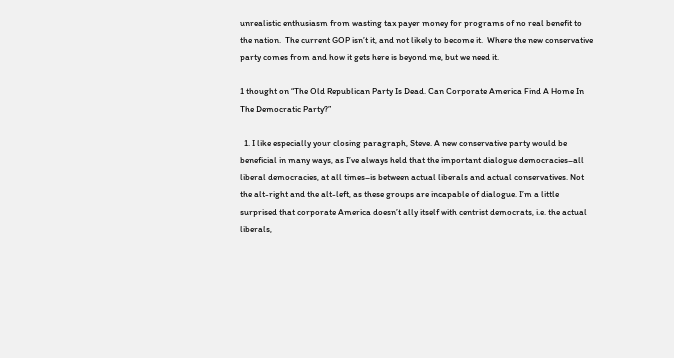unrealistic enthusiasm from wasting tax payer money for programs of no real benefit to the nation.  The current GOP isn’t it, and not likely to become it.  Where the new conservative party comes from and how it gets here is beyond me, but we need it.

1 thought on “The Old Republican Party Is Dead. Can Corporate America Find A Home In The Democratic Party?”

  1. I like especially your closing paragraph, Steve. A new conservative party would be beneficial in many ways, as I’ve always held that the important dialogue democracies–all liberal democracies, at all times–is between actual liberals and actual conservatives. Not the alt-right and the alt-left, as these groups are incapable of dialogue. I’m a little surprised that corporate America doesn’t ally itself with centrist democrats, i.e. the actual liberals,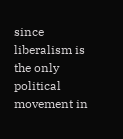since liberalism is the only political movement in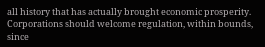all history that has actually brought economic prosperity. Corporations should welcome regulation, within bounds, since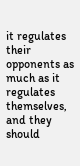it regulates their opponents as much as it regulates themselves, and they should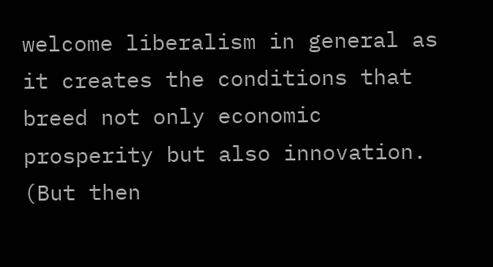welcome liberalism in general as it creates the conditions that breed not only economic prosperity but also innovation. (But then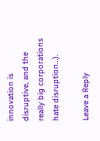innovation is disruptive, and the really big corporations hate disruption…).

Leave a Reply